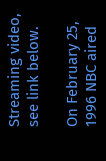Streaming video, see link below.

On February 25, 1996 NBC aired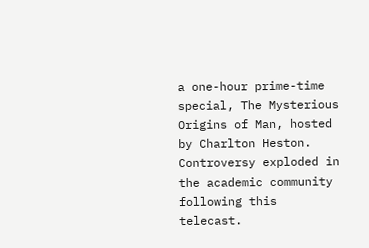a one-hour prime-time special, The Mysterious Origins of Man, hosted by Charlton Heston. Controversy exploded in the academic community following this telecast.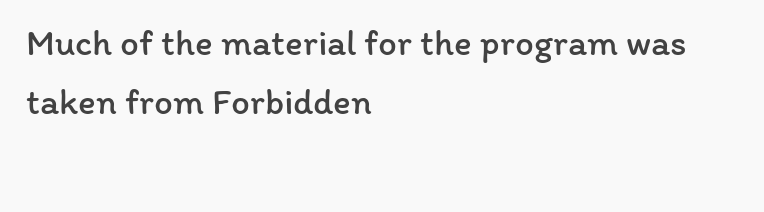Much of the material for the program was taken from Forbidden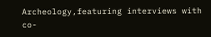Archeology,featuring interviews with co-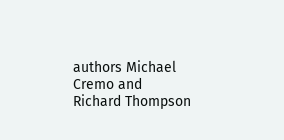authors Michael Cremo and Richard Thompson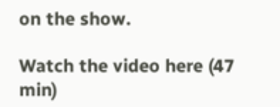on the show.

Watch the video here (47 min)